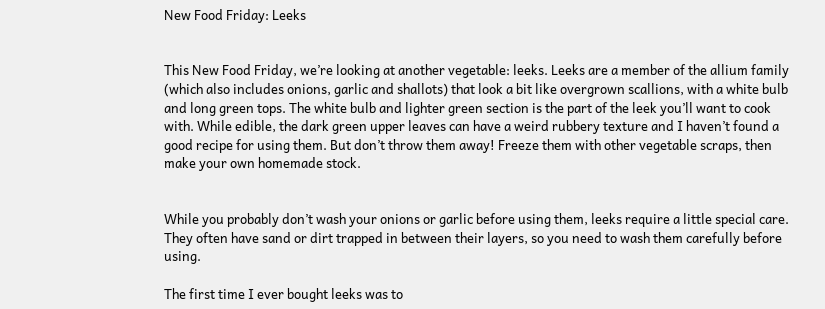New Food Friday: Leeks


This New Food Friday, we’re looking at another vegetable: leeks. Leeks are a member of the allium family (which also includes onions, garlic and shallots) that look a bit like overgrown scallions, with a white bulb and long green tops. The white bulb and lighter green section is the part of the leek you’ll want to cook with. While edible, the dark green upper leaves can have a weird rubbery texture and I haven’t found a good recipe for using them. But don’t throw them away! Freeze them with other vegetable scraps, then make your own homemade stock.


While you probably don’t wash your onions or garlic before using them, leeks require a little special care. They often have sand or dirt trapped in between their layers, so you need to wash them carefully before using.

The first time I ever bought leeks was to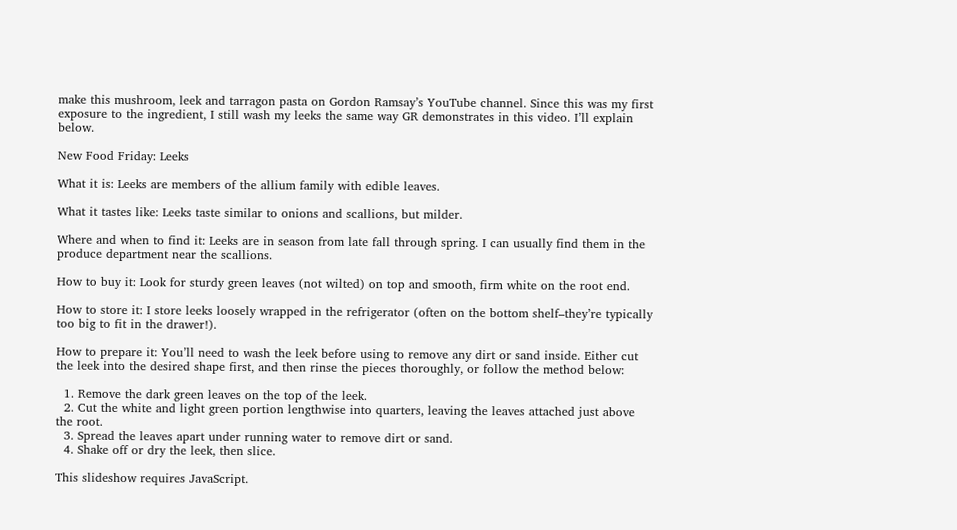make this mushroom, leek and tarragon pasta on Gordon Ramsay’s YouTube channel. Since this was my first exposure to the ingredient, I still wash my leeks the same way GR demonstrates in this video. I’ll explain below.

New Food Friday: Leeks

What it is: Leeks are members of the allium family with edible leaves.

What it tastes like: Leeks taste similar to onions and scallions, but milder.

Where and when to find it: Leeks are in season from late fall through spring. I can usually find them in the produce department near the scallions.

How to buy it: Look for sturdy green leaves (not wilted) on top and smooth, firm white on the root end.

How to store it: I store leeks loosely wrapped in the refrigerator (often on the bottom shelf–they’re typically too big to fit in the drawer!).

How to prepare it: You’ll need to wash the leek before using to remove any dirt or sand inside. Either cut the leek into the desired shape first, and then rinse the pieces thoroughly, or follow the method below:

  1. Remove the dark green leaves on the top of the leek.
  2. Cut the white and light green portion lengthwise into quarters, leaving the leaves attached just above the root.
  3. Spread the leaves apart under running water to remove dirt or sand.
  4. Shake off or dry the leek, then slice.

This slideshow requires JavaScript.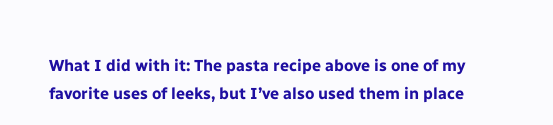What I did with it: The pasta recipe above is one of my favorite uses of leeks, but I’ve also used them in place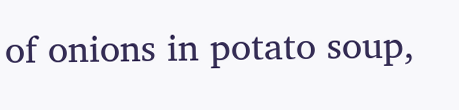of onions in potato soup,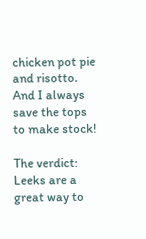chicken pot pie and risotto. And I always save the tops to make stock!

The verdict: Leeks are a great way to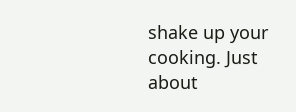shake up your cooking. Just about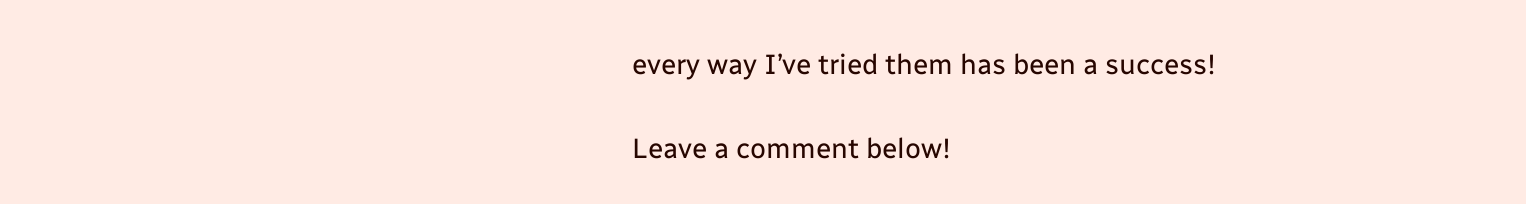every way I’ve tried them has been a success!

Leave a comment below!